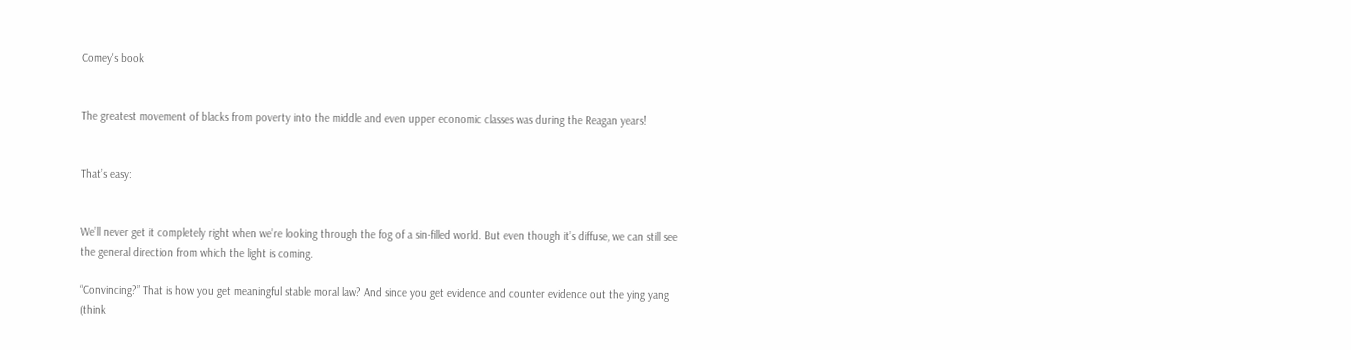Comey's book


The greatest movement of blacks from poverty into the middle and even upper economic classes was during the Reagan years!


That’s easy:


We’ll never get it completely right when we’re looking through the fog of a sin-filled world. But even though it’s diffuse, we can still see the general direction from which the light is coming.

“Convincing?” That is how you get meaningful stable moral law? And since you get evidence and counter evidence out the ying yang (think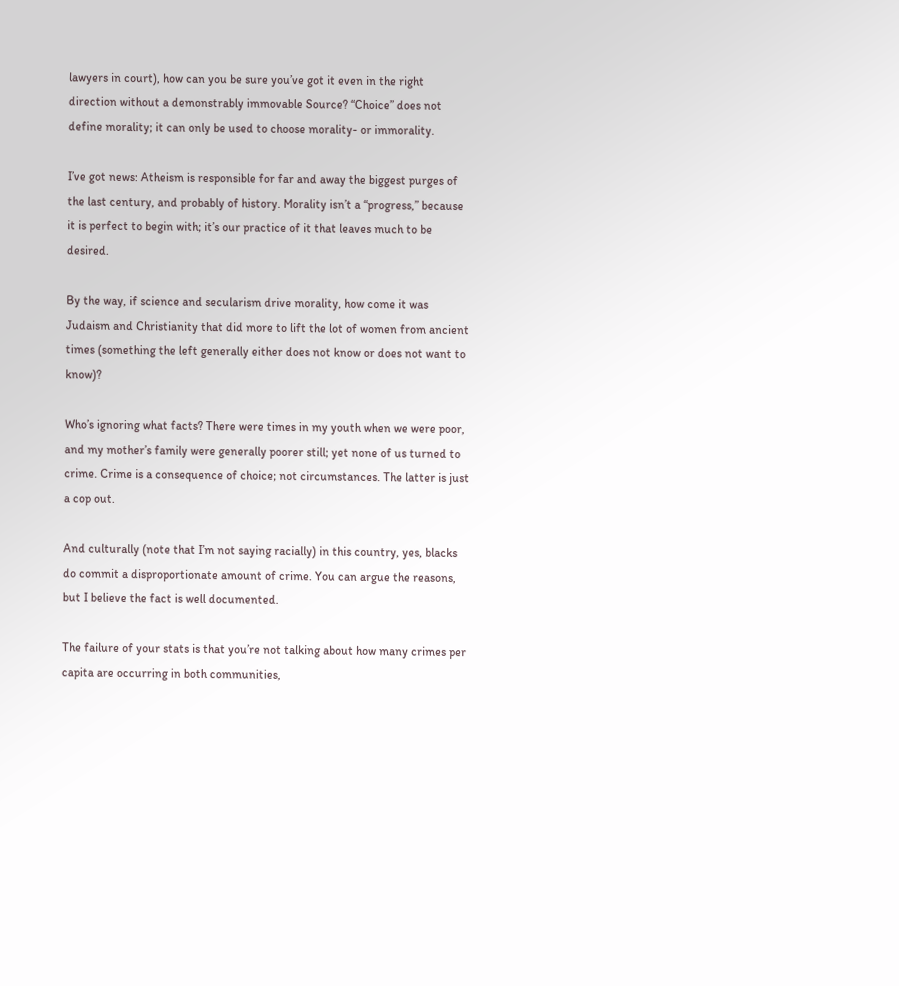lawyers in court), how can you be sure you’ve got it even in the right direction without a demonstrably immovable Source? “Choice” does not define morality; it can only be used to choose morality- or immorality.

I’ve got news: Atheism is responsible for far and away the biggest purges of the last century, and probably of history. Morality isn’t a “progress,” because it is perfect to begin with; it’s our practice of it that leaves much to be desired.

By the way, if science and secularism drive morality, how come it was Judaism and Christianity that did more to lift the lot of women from ancient times (something the left generally either does not know or does not want to know)?

Who’s ignoring what facts? There were times in my youth when we were poor, and my mother’s family were generally poorer still; yet none of us turned to crime. Crime is a consequence of choice; not circumstances. The latter is just a cop out.

And culturally (note that I’m not saying racially) in this country, yes, blacks do commit a disproportionate amount of crime. You can argue the reasons, but I believe the fact is well documented.

The failure of your stats is that you’re not talking about how many crimes per capita are occurring in both communities,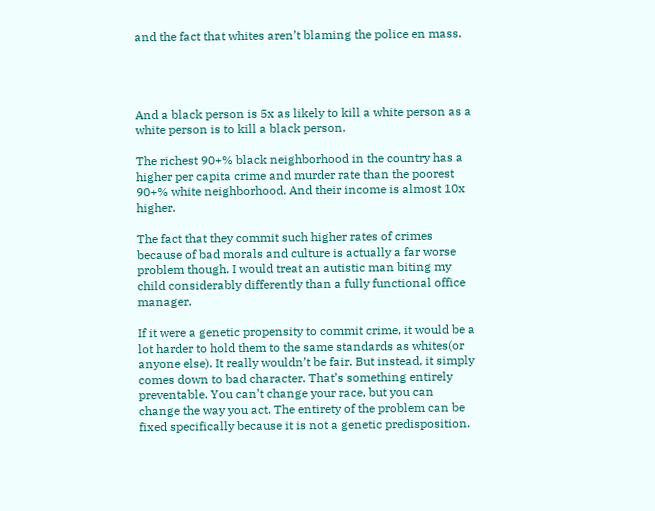and the fact that whites aren’t blaming the police en mass.




And a black person is 5x as likely to kill a white person as a white person is to kill a black person.

The richest 90+% black neighborhood in the country has a higher per capita crime and murder rate than the poorest 90+% white neighborhood. And their income is almost 10x higher.

The fact that they commit such higher rates of crimes because of bad morals and culture is actually a far worse problem though. I would treat an autistic man biting my child considerably differently than a fully functional office manager.

If it were a genetic propensity to commit crime, it would be a lot harder to hold them to the same standards as whites(or anyone else). It really wouldn’t be fair. But instead, it simply comes down to bad character. That’s something entirely preventable. You can’t change your race, but you can change the way you act. The entirety of the problem can be fixed specifically because it is not a genetic predisposition.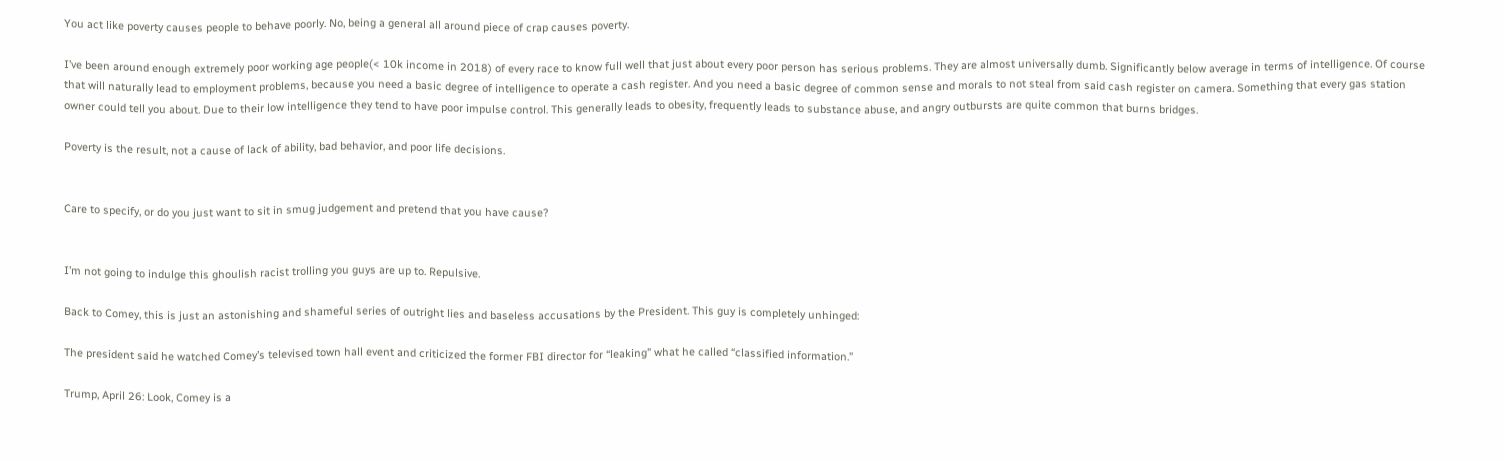You act like poverty causes people to behave poorly. No, being a general all around piece of crap causes poverty.

I’ve been around enough extremely poor working age people(< 10k income in 2018) of every race to know full well that just about every poor person has serious problems. They are almost universally dumb. Significantly below average in terms of intelligence. Of course that will naturally lead to employment problems, because you need a basic degree of intelligence to operate a cash register. And you need a basic degree of common sense and morals to not steal from said cash register on camera. Something that every gas station owner could tell you about. Due to their low intelligence they tend to have poor impulse control. This generally leads to obesity, frequently leads to substance abuse, and angry outbursts are quite common that burns bridges.

Poverty is the result, not a cause of lack of ability, bad behavior, and poor life decisions.


Care to specify, or do you just want to sit in smug judgement and pretend that you have cause?


I’m not going to indulge this ghoulish racist trolling you guys are up to. Repulsive.

Back to Comey, this is just an astonishing and shameful series of outright lies and baseless accusations by the President. This guy is completely unhinged:

The president said he watched Comey’s televised town hall event and criticized the former FBI director for “leaking” what he called “classified information.”

Trump, April 26: Look, Comey is a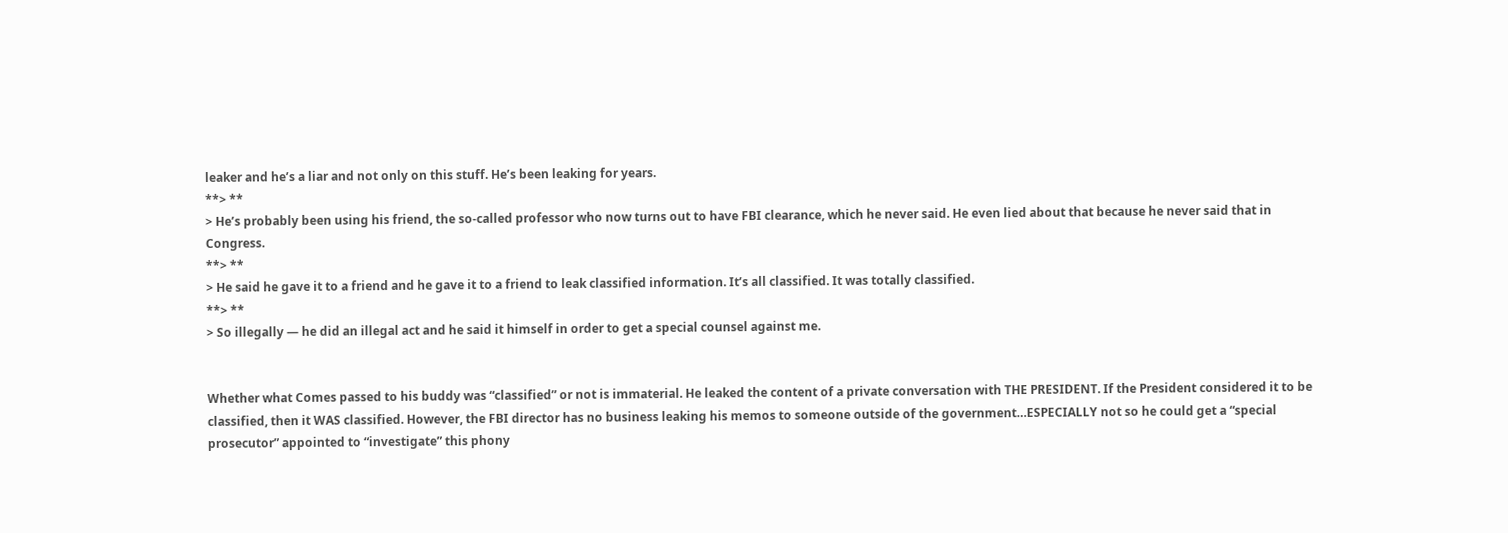leaker and he’s a liar and not only on this stuff. He’s been leaking for years.
**> **
> He’s probably been using his friend, the so-called professor who now turns out to have FBI clearance, which he never said. He even lied about that because he never said that in Congress.
**> **
> He said he gave it to a friend and he gave it to a friend to leak classified information. It’s all classified. It was totally classified.
**> **
> So illegally — he did an illegal act and he said it himself in order to get a special counsel against me.


Whether what Comes passed to his buddy was “classified” or not is immaterial. He leaked the content of a private conversation with THE PRESIDENT. If the President considered it to be classified, then it WAS classified. However, the FBI director has no business leaking his memos to someone outside of the government…ESPECIALLY not so he could get a “special prosecutor” appointed to “investigate” this phony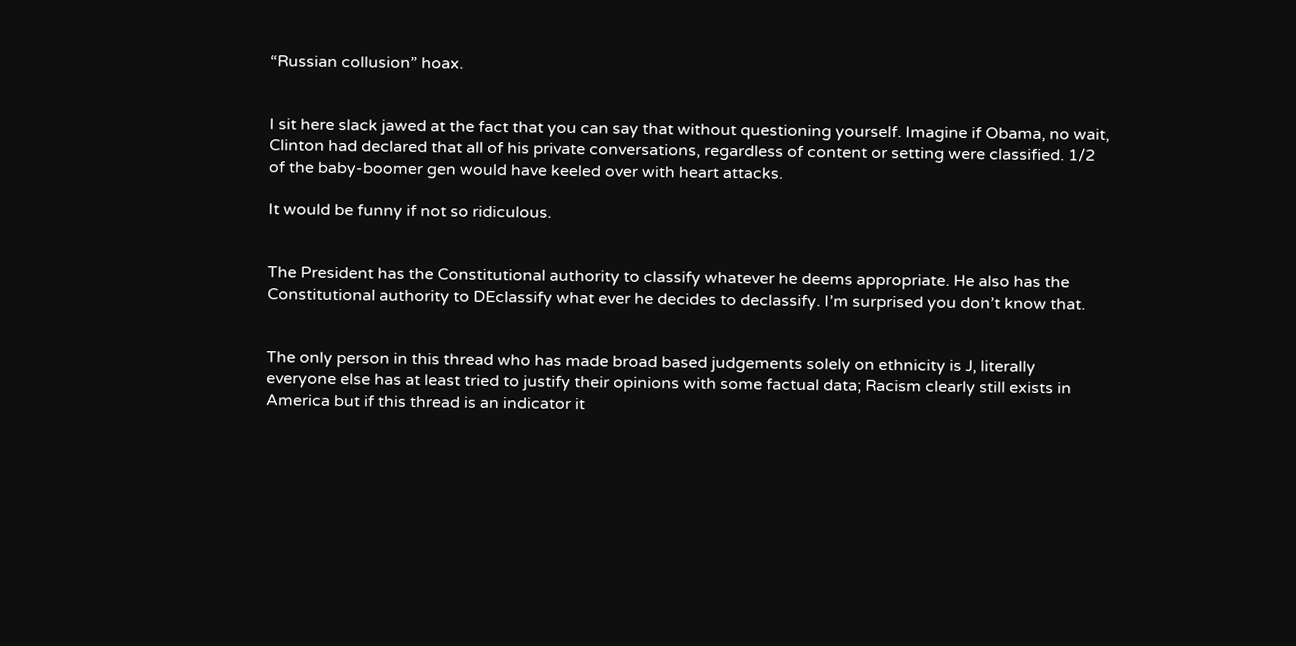“Russian collusion” hoax.


I sit here slack jawed at the fact that you can say that without questioning yourself. Imagine if Obama, no wait, Clinton had declared that all of his private conversations, regardless of content or setting were classified. 1/2 of the baby-boomer gen would have keeled over with heart attacks.

It would be funny if not so ridiculous.


The President has the Constitutional authority to classify whatever he deems appropriate. He also has the Constitutional authority to DEclassify what ever he decides to declassify. I’m surprised you don’t know that.


The only person in this thread who has made broad based judgements solely on ethnicity is J, literally everyone else has at least tried to justify their opinions with some factual data; Racism clearly still exists in America but if this thread is an indicator it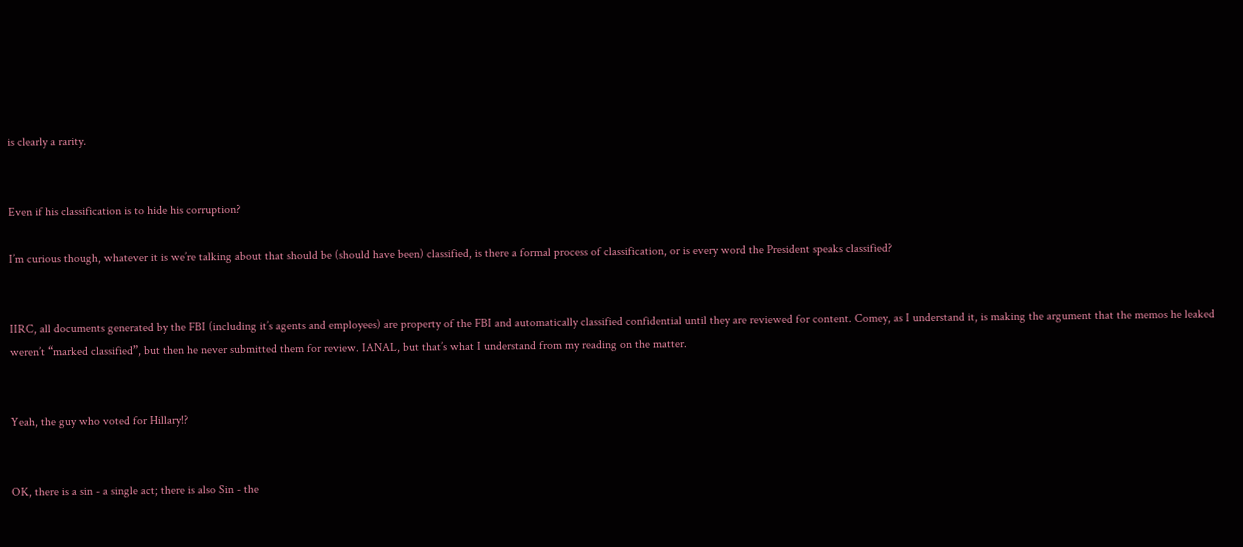is clearly a rarity.


Even if his classification is to hide his corruption?

I’m curious though, whatever it is we’re talking about that should be (should have been) classified, is there a formal process of classification, or is every word the President speaks classified?


IIRC, all documents generated by the FBI (including it’s agents and employees) are property of the FBI and automatically classified confidential until they are reviewed for content. Comey, as I understand it, is making the argument that the memos he leaked weren’t “marked classified”, but then he never submitted them for review. IANAL, but that’s what I understand from my reading on the matter.


Yeah, the guy who voted for Hillary!?


OK, there is a sin - a single act; there is also Sin - the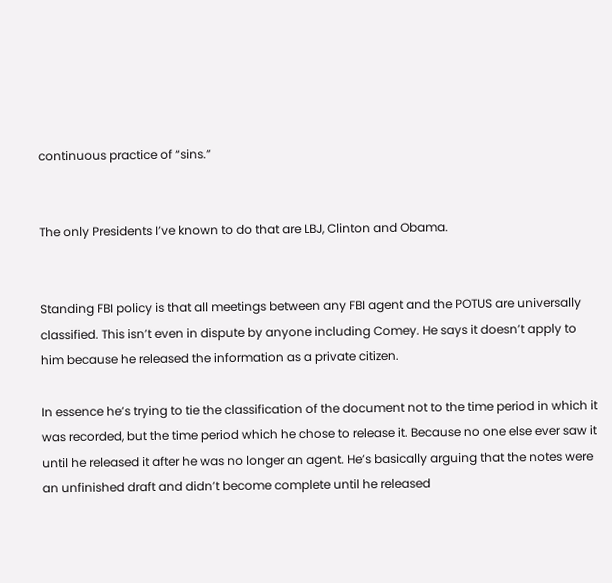continuous practice of “sins.”


The only Presidents I’ve known to do that are LBJ, Clinton and Obama.


Standing FBI policy is that all meetings between any FBI agent and the POTUS are universally classified. This isn’t even in dispute by anyone including Comey. He says it doesn’t apply to him because he released the information as a private citizen.

In essence he’s trying to tie the classification of the document not to the time period in which it was recorded, but the time period which he chose to release it. Because no one else ever saw it until he released it after he was no longer an agent. He’s basically arguing that the notes were an unfinished draft and didn’t become complete until he released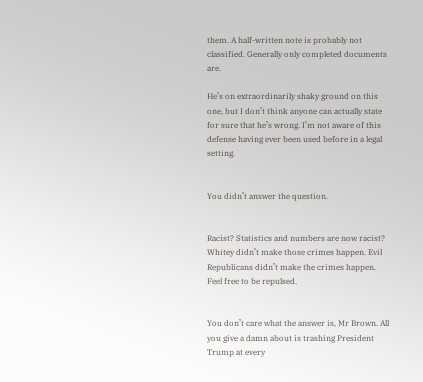them. A half-written note is probably not classified. Generally only completed documents are.

He’s on extraordinarily shaky ground on this one, but I don’t think anyone can actually state for sure that he’s wrong. I’m not aware of this defense having ever been used before in a legal setting.


You didn’t answer the question.


Racist? Statistics and numbers are now racist? Whitey didn’t make those crimes happen. Evil Republicans didn’t make the crimes happen. Feel free to be repulsed.


You don’t care what the answer is, Mr Brown. All you give a damn about is trashing President Trump at every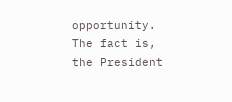opportunity. The fact is, the President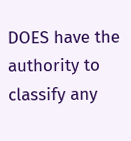DOES have the authority to classify any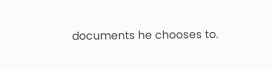documents he chooses to.